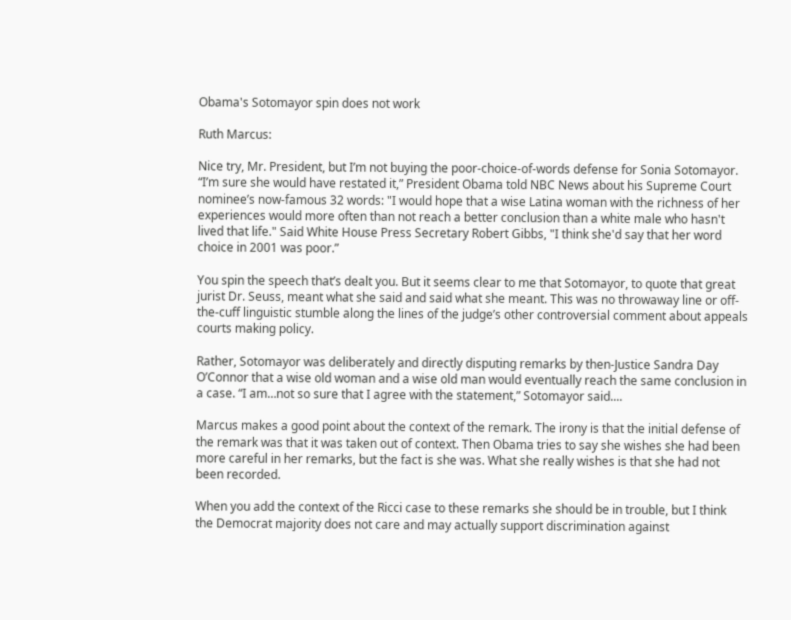Obama's Sotomayor spin does not work

Ruth Marcus:

Nice try, Mr. President, but I’m not buying the poor-choice-of-words defense for Sonia Sotomayor. “I’m sure she would have restated it,” President Obama told NBC News about his Supreme Court nominee’s now-famous 32 words: "I would hope that a wise Latina woman with the richness of her experiences would more often than not reach a better conclusion than a white male who hasn't lived that life." Said White House Press Secretary Robert Gibbs, "I think she'd say that her word choice in 2001 was poor.”

You spin the speech that’s dealt you. But it seems clear to me that Sotomayor, to quote that great jurist Dr. Seuss, meant what she said and said what she meant. This was no throwaway line or off-the-cuff linguistic stumble along the lines of the judge’s other controversial comment about appeals courts making policy.

Rather, Sotomayor was deliberately and directly disputing remarks by then-Justice Sandra Day O’Connor that a wise old woman and a wise old man would eventually reach the same conclusion in a case. “I am…not so sure that I agree with the statement,” Sotomayor said....

Marcus makes a good point about the context of the remark. The irony is that the initial defense of the remark was that it was taken out of context. Then Obama tries to say she wishes she had been more careful in her remarks, but the fact is she was. What she really wishes is that she had not been recorded.

When you add the context of the Ricci case to these remarks she should be in trouble, but I think the Democrat majority does not care and may actually support discrimination against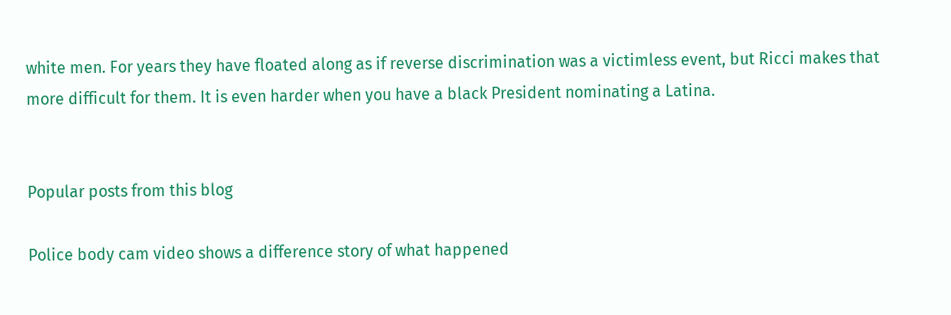white men. For years they have floated along as if reverse discrimination was a victimless event, but Ricci makes that more difficult for them. It is even harder when you have a black President nominating a Latina.


Popular posts from this blog

Police body cam video shows a difference story of what happened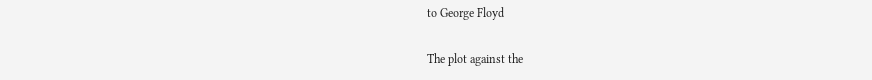to George Floyd

The plot against the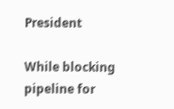President

While blocking pipeline for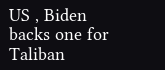US , Biden backs one for Taliban